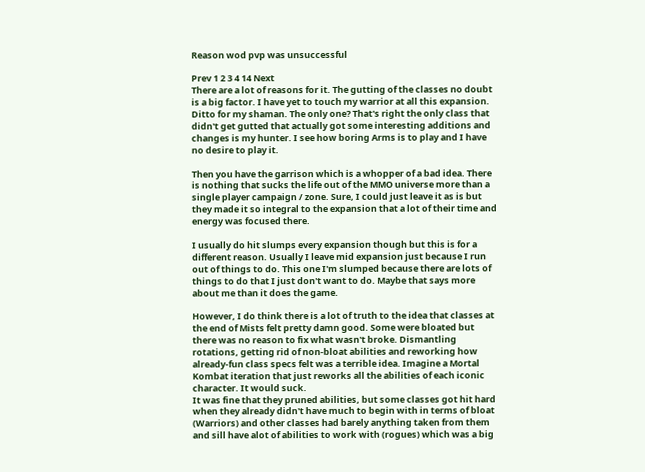Reason wod pvp was unsuccessful

Prev 1 2 3 4 14 Next
There are a lot of reasons for it. The gutting of the classes no doubt is a big factor. I have yet to touch my warrior at all this expansion. Ditto for my shaman. The only one? That's right the only class that didn't get gutted that actually got some interesting additions and changes is my hunter. I see how boring Arms is to play and I have no desire to play it.

Then you have the garrison which is a whopper of a bad idea. There is nothing that sucks the life out of the MMO universe more than a single player campaign / zone. Sure, I could just leave it as is but they made it so integral to the expansion that a lot of their time and energy was focused there.

I usually do hit slumps every expansion though but this is for a different reason. Usually I leave mid expansion just because I run out of things to do. This one I'm slumped because there are lots of things to do that I just don't want to do. Maybe that says more about me than it does the game.

However, I do think there is a lot of truth to the idea that classes at the end of Mists felt pretty damn good. Some were bloated but there was no reason to fix what wasn't broke. Dismantling rotations, getting rid of non-bloat abilities and reworking how already-fun class specs felt was a terrible idea. Imagine a Mortal Kombat iteration that just reworks all the abilities of each iconic character. It would suck.
It was fine that they pruned abilities, but some classes got hit hard when they already didn't have much to begin with in terms of bloat (Warriors) and other classes had barely anything taken from them and sill have alot of abilities to work with (rogues) which was a big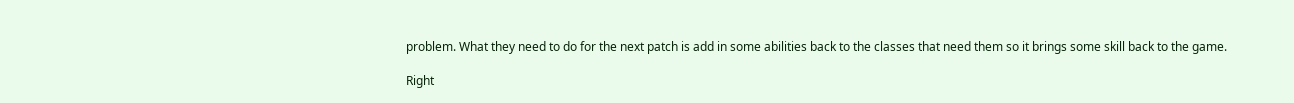problem. What they need to do for the next patch is add in some abilities back to the classes that need them so it brings some skill back to the game.

Right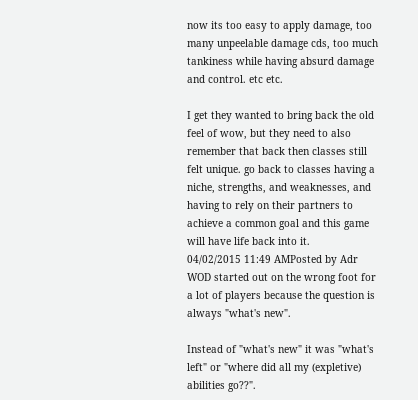now its too easy to apply damage, too many unpeelable damage cds, too much tankiness while having absurd damage and control. etc etc.

I get they wanted to bring back the old feel of wow, but they need to also remember that back then classes still felt unique. go back to classes having a niche, strengths, and weaknesses, and having to rely on their partners to achieve a common goal and this game will have life back into it.
04/02/2015 11:49 AMPosted by Adr
WOD started out on the wrong foot for a lot of players because the question is always "what's new".

Instead of "what's new" it was "what's left" or "where did all my (expletive) abilities go??".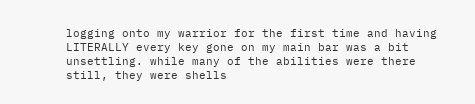logging onto my warrior for the first time and having LITERALLY every key gone on my main bar was a bit unsettling. while many of the abilities were there still, they were shells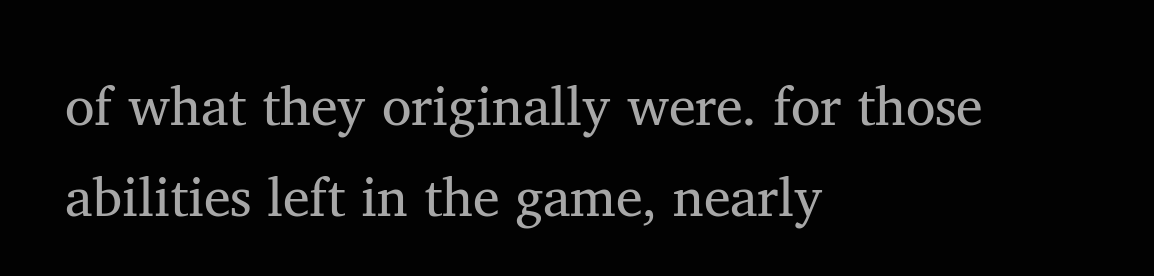of what they originally were. for those abilities left in the game, nearly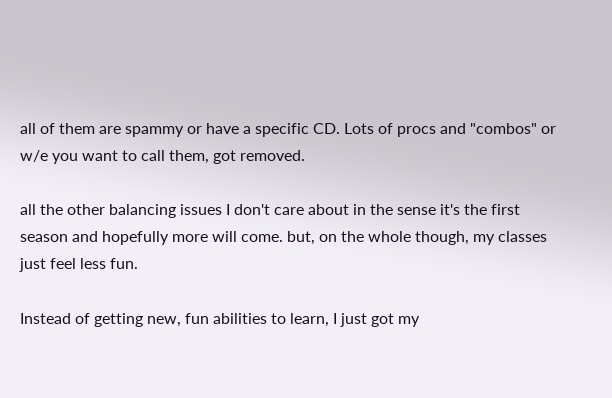all of them are spammy or have a specific CD. Lots of procs and "combos" or w/e you want to call them, got removed.

all the other balancing issues I don't care about in the sense it's the first season and hopefully more will come. but, on the whole though, my classes just feel less fun.

Instead of getting new, fun abilities to learn, I just got my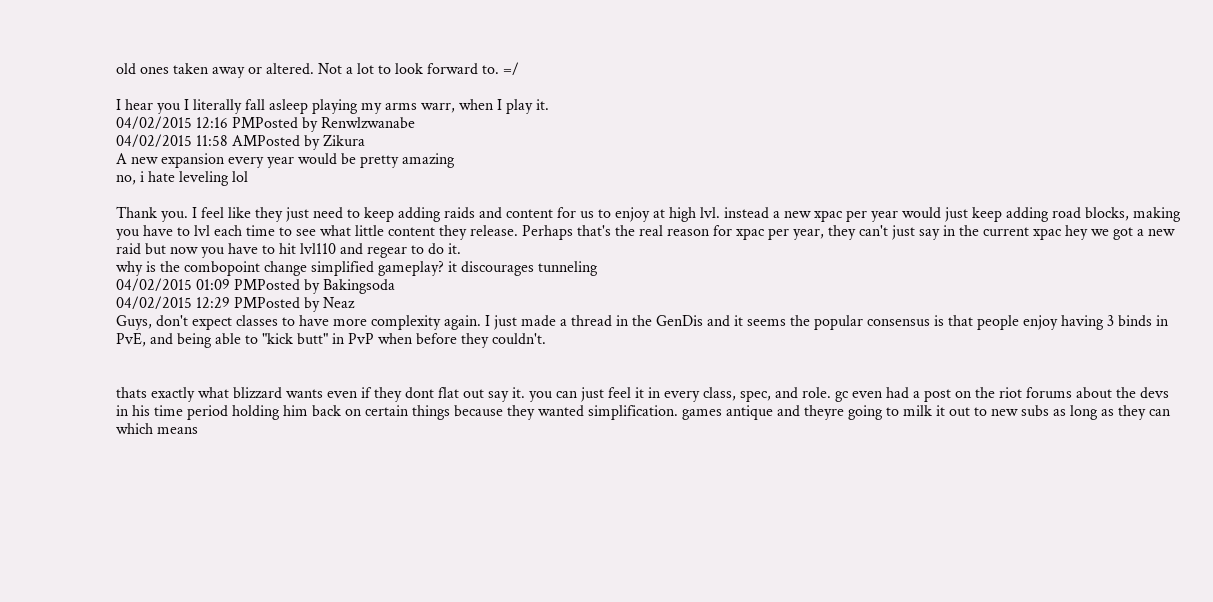old ones taken away or altered. Not a lot to look forward to. =/

I hear you I literally fall asleep playing my arms warr, when I play it.
04/02/2015 12:16 PMPosted by Renwlzwanabe
04/02/2015 11:58 AMPosted by Zikura
A new expansion every year would be pretty amazing
no, i hate leveling lol

Thank you. I feel like they just need to keep adding raids and content for us to enjoy at high lvl. instead a new xpac per year would just keep adding road blocks, making you have to lvl each time to see what little content they release. Perhaps that's the real reason for xpac per year, they can't just say in the current xpac hey we got a new raid but now you have to hit lvl110 and regear to do it.
why is the combopoint change simplified gameplay? it discourages tunneling
04/02/2015 01:09 PMPosted by Bakingsoda
04/02/2015 12:29 PMPosted by Neaz
Guys, don't expect classes to have more complexity again. I just made a thread in the GenDis and it seems the popular consensus is that people enjoy having 3 binds in PvE, and being able to "kick butt" in PvP when before they couldn't.


thats exactly what blizzard wants even if they dont flat out say it. you can just feel it in every class, spec, and role. gc even had a post on the riot forums about the devs in his time period holding him back on certain things because they wanted simplification. games antique and theyre going to milk it out to new subs as long as they can which means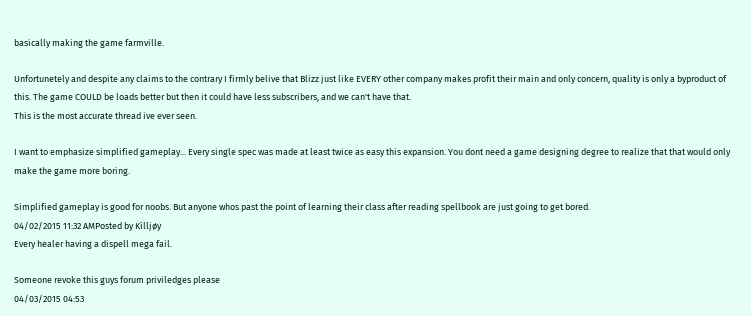basically making the game farmville.

Unfortunetely and despite any claims to the contrary I firmly belive that Blizz just like EVERY other company makes profit their main and only concern, quality is only a byproduct of this. The game COULD be loads better but then it could have less subscribers, and we can't have that.
This is the most accurate thread ive ever seen.

I want to emphasize simplified gameplay... Every single spec was made at least twice as easy this expansion. You dont need a game designing degree to realize that that would only make the game more boring.

Simplified gameplay is good for noobs. But anyone whos past the point of learning their class after reading spellbook are just going to get bored.
04/02/2015 11:32 AMPosted by Kìlljøy
Every healer having a dispell mega fail.

Someone revoke this guys forum priviledges please
04/03/2015 04:53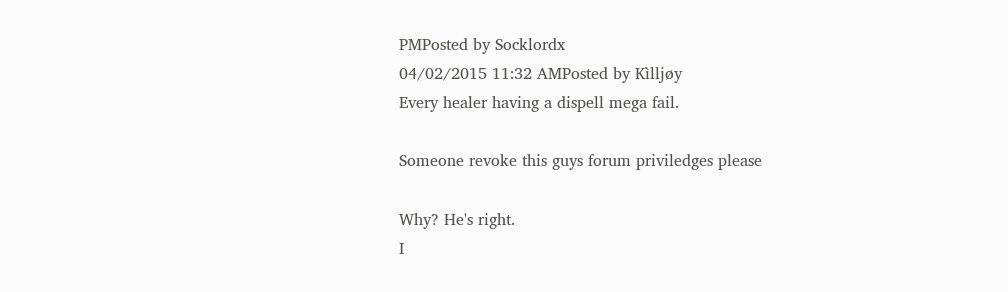PMPosted by Socklordx
04/02/2015 11:32 AMPosted by Kìlljøy
Every healer having a dispell mega fail.

Someone revoke this guys forum priviledges please

Why? He's right.
I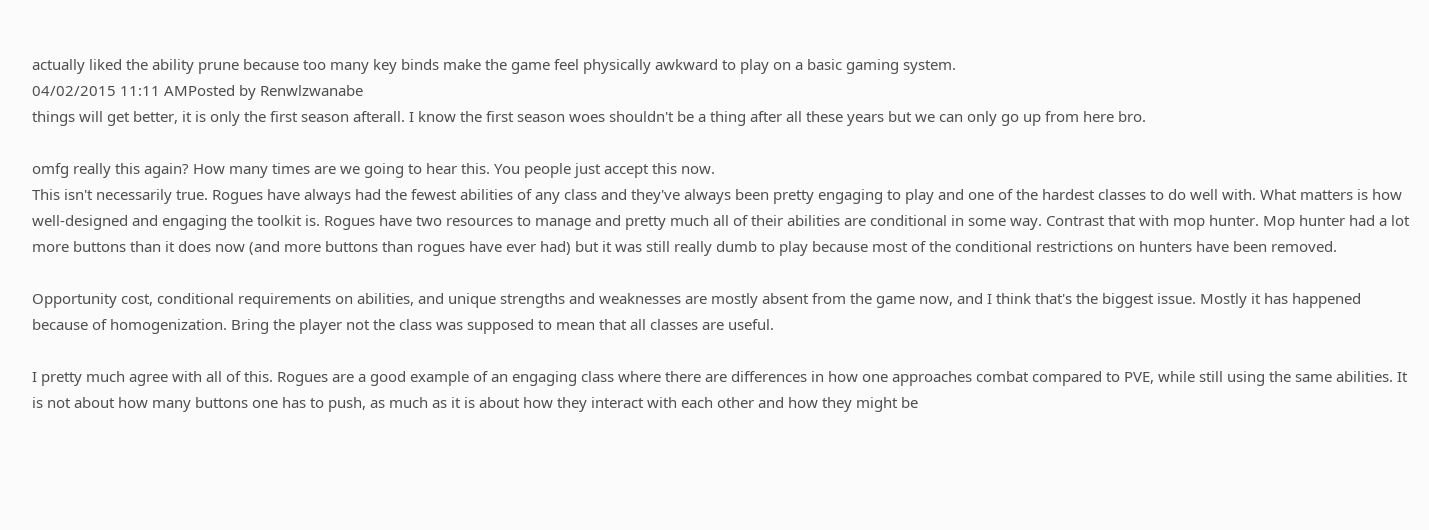actually liked the ability prune because too many key binds make the game feel physically awkward to play on a basic gaming system.
04/02/2015 11:11 AMPosted by Renwlzwanabe
things will get better, it is only the first season afterall. I know the first season woes shouldn't be a thing after all these years but we can only go up from here bro.

omfg really this again? How many times are we going to hear this. You people just accept this now.
This isn't necessarily true. Rogues have always had the fewest abilities of any class and they've always been pretty engaging to play and one of the hardest classes to do well with. What matters is how well-designed and engaging the toolkit is. Rogues have two resources to manage and pretty much all of their abilities are conditional in some way. Contrast that with mop hunter. Mop hunter had a lot more buttons than it does now (and more buttons than rogues have ever had) but it was still really dumb to play because most of the conditional restrictions on hunters have been removed.

Opportunity cost, conditional requirements on abilities, and unique strengths and weaknesses are mostly absent from the game now, and I think that's the biggest issue. Mostly it has happened because of homogenization. Bring the player not the class was supposed to mean that all classes are useful.

I pretty much agree with all of this. Rogues are a good example of an engaging class where there are differences in how one approaches combat compared to PVE, while still using the same abilities. It is not about how many buttons one has to push, as much as it is about how they interact with each other and how they might be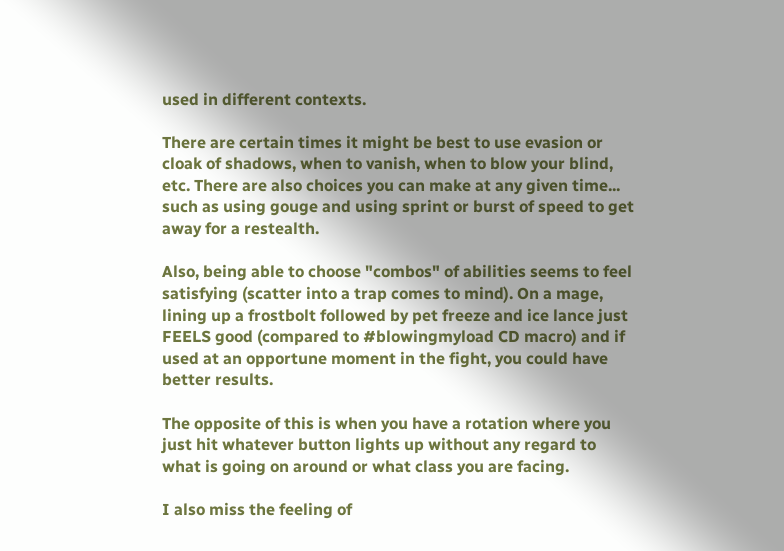used in different contexts.

There are certain times it might be best to use evasion or cloak of shadows, when to vanish, when to blow your blind, etc. There are also choices you can make at any given time... such as using gouge and using sprint or burst of speed to get away for a restealth.

Also, being able to choose "combos" of abilities seems to feel satisfying (scatter into a trap comes to mind). On a mage, lining up a frostbolt followed by pet freeze and ice lance just FEELS good (compared to #blowingmyload CD macro) and if used at an opportune moment in the fight, you could have better results.

The opposite of this is when you have a rotation where you just hit whatever button lights up without any regard to what is going on around or what class you are facing.

I also miss the feeling of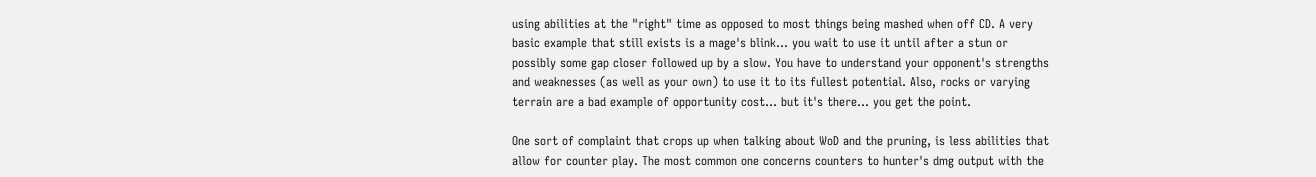using abilities at the "right" time as opposed to most things being mashed when off CD. A very basic example that still exists is a mage's blink... you wait to use it until after a stun or possibly some gap closer followed up by a slow. You have to understand your opponent's strengths and weaknesses (as well as your own) to use it to its fullest potential. Also, rocks or varying terrain are a bad example of opportunity cost... but it's there... you get the point.

One sort of complaint that crops up when talking about WoD and the pruning, is less abilities that allow for counter play. The most common one concerns counters to hunter's dmg output with the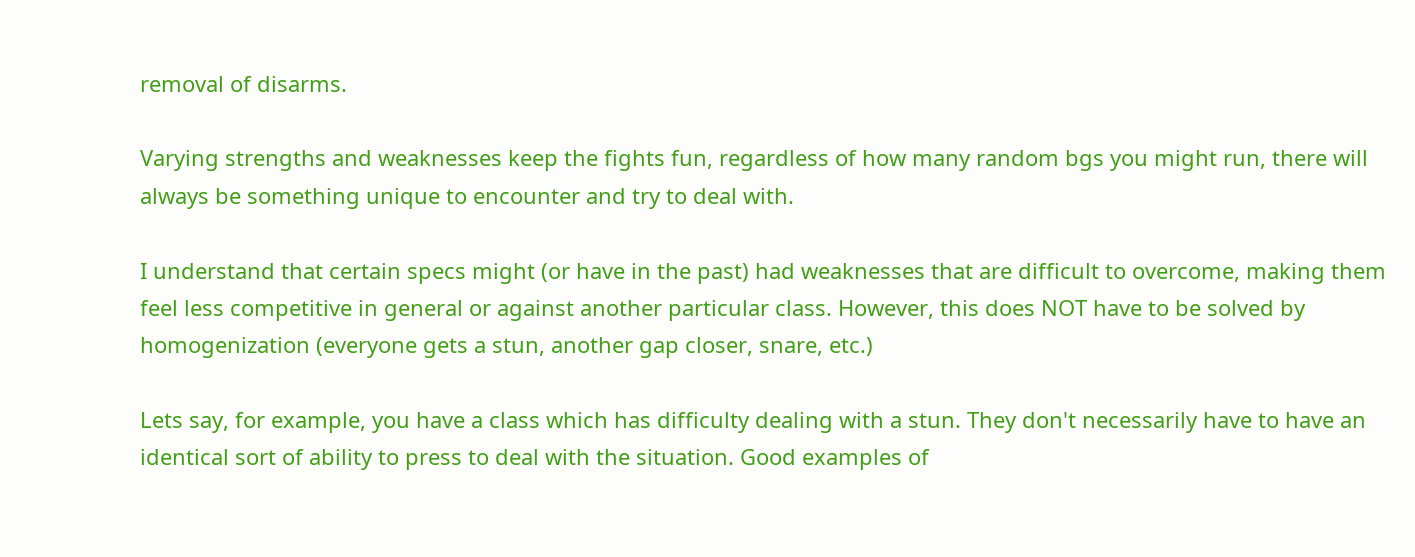removal of disarms.

Varying strengths and weaknesses keep the fights fun, regardless of how many random bgs you might run, there will always be something unique to encounter and try to deal with.

I understand that certain specs might (or have in the past) had weaknesses that are difficult to overcome, making them feel less competitive in general or against another particular class. However, this does NOT have to be solved by homogenization (everyone gets a stun, another gap closer, snare, etc.)

Lets say, for example, you have a class which has difficulty dealing with a stun. They don't necessarily have to have an identical sort of ability to press to deal with the situation. Good examples of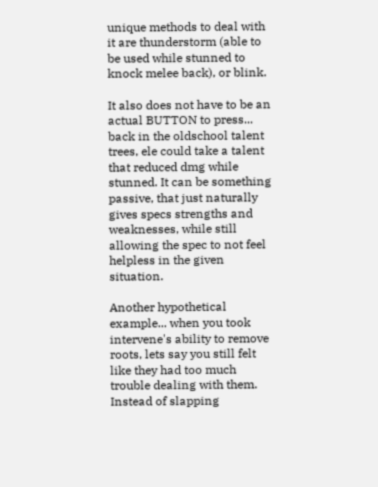unique methods to deal with it are thunderstorm (able to be used while stunned to knock melee back), or blink.

It also does not have to be an actual BUTTON to press... back in the oldschool talent trees, ele could take a talent that reduced dmg while stunned. It can be something passive, that just naturally gives specs strengths and weaknesses, while still allowing the spec to not feel helpless in the given situation.

Another hypothetical example... when you took intervene's ability to remove roots, lets say you still felt like they had too much trouble dealing with them. Instead of slapping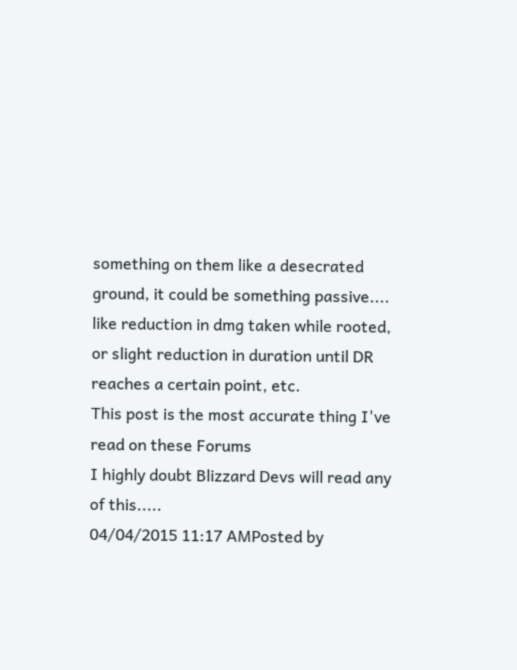something on them like a desecrated ground, it could be something passive.... like reduction in dmg taken while rooted, or slight reduction in duration until DR reaches a certain point, etc.
This post is the most accurate thing I've read on these Forums
I highly doubt Blizzard Devs will read any of this.....
04/04/2015 11:17 AMPosted by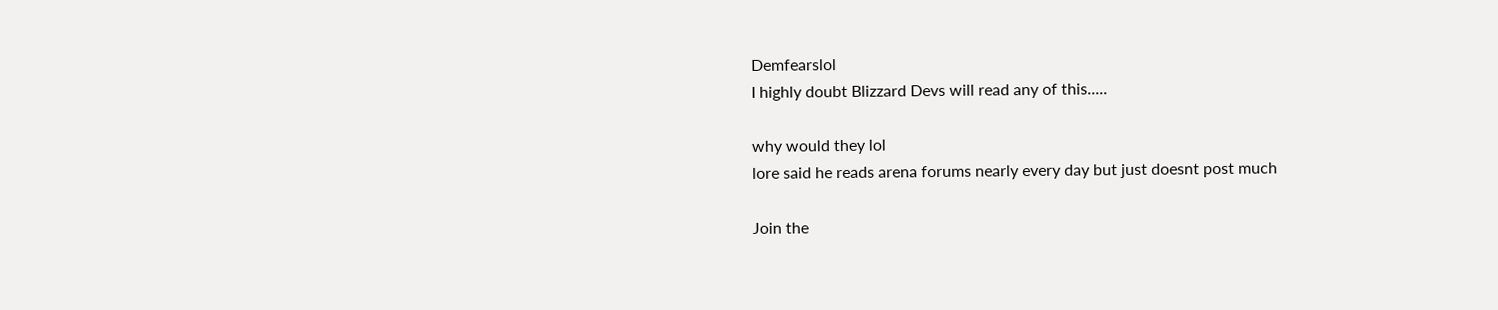Demfearslol
I highly doubt Blizzard Devs will read any of this.....

why would they lol
lore said he reads arena forums nearly every day but just doesnt post much

Join the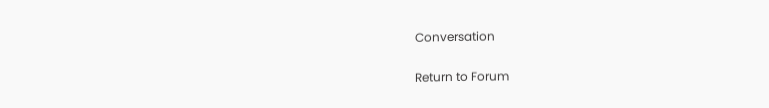Conversation

Return to Forum